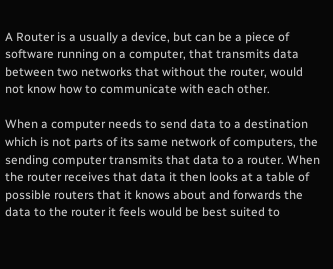A Router is a usually a device, but can be a piece of software running on a computer, that transmits data between two networks that without the router, would not know how to communicate with each other.

When a computer needs to send data to a destination which is not parts of its same network of computers, the sending computer transmits that data to a router. When the router receives that data it then looks at a table of possible routers that it knows about and forwards the data to the router it feels would be best suited to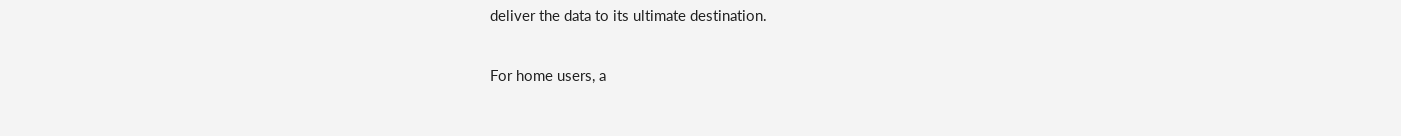deliver the data to its ultimate destination.

For home users, a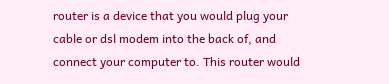router is a device that you would plug your cable or dsl modem into the back of, and connect your computer to. This router would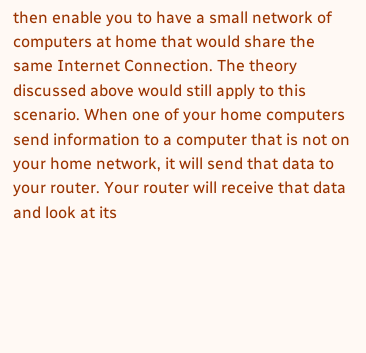then enable you to have a small network of computers at home that would share the same Internet Connection. The theory discussed above would still apply to this scenario. When one of your home computers send information to a computer that is not on your home network, it will send that data to your router. Your router will receive that data and look at its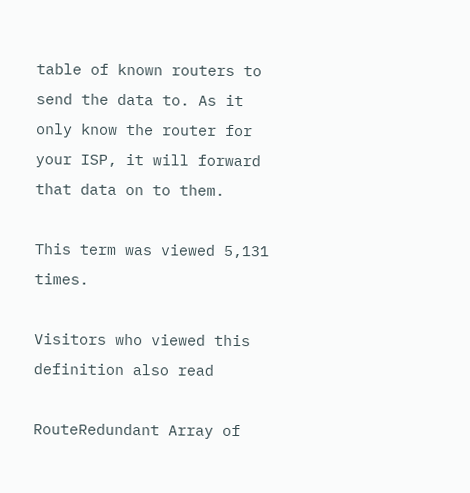table of known routers to send the data to. As it only know the router for your ISP, it will forward that data on to them.

This term was viewed 5,131 times.

Visitors who viewed this definition also read

RouteRedundant Array of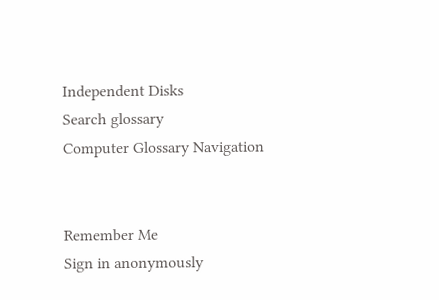Independent Disks
Search glossary
Computer Glossary Navigation


Remember Me
Sign in anonymously